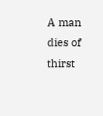A man dies of thirst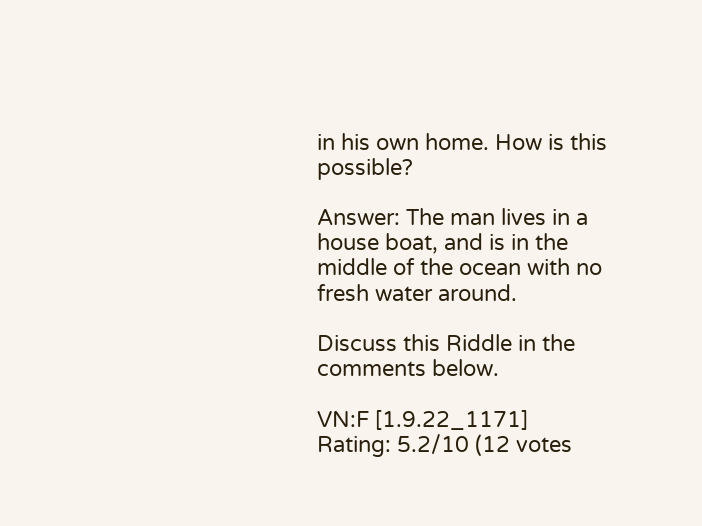in his own home. How is this possible?

Answer: The man lives in a house boat, and is in the middle of the ocean with no fresh water around.

Discuss this Riddle in the comments below.

VN:F [1.9.22_1171]
Rating: 5.2/10 (12 votes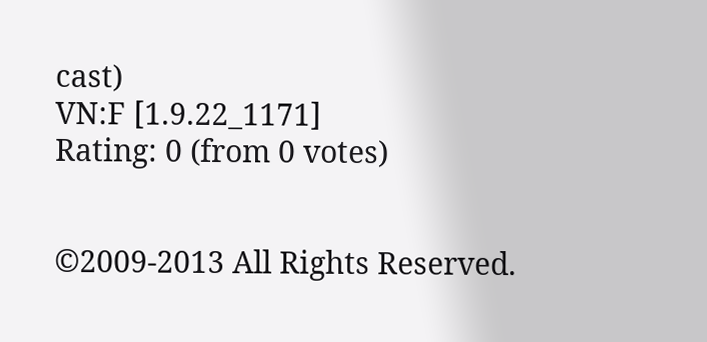cast)
VN:F [1.9.22_1171]
Rating: 0 (from 0 votes)


©2009-2013 All Rights Reserved.